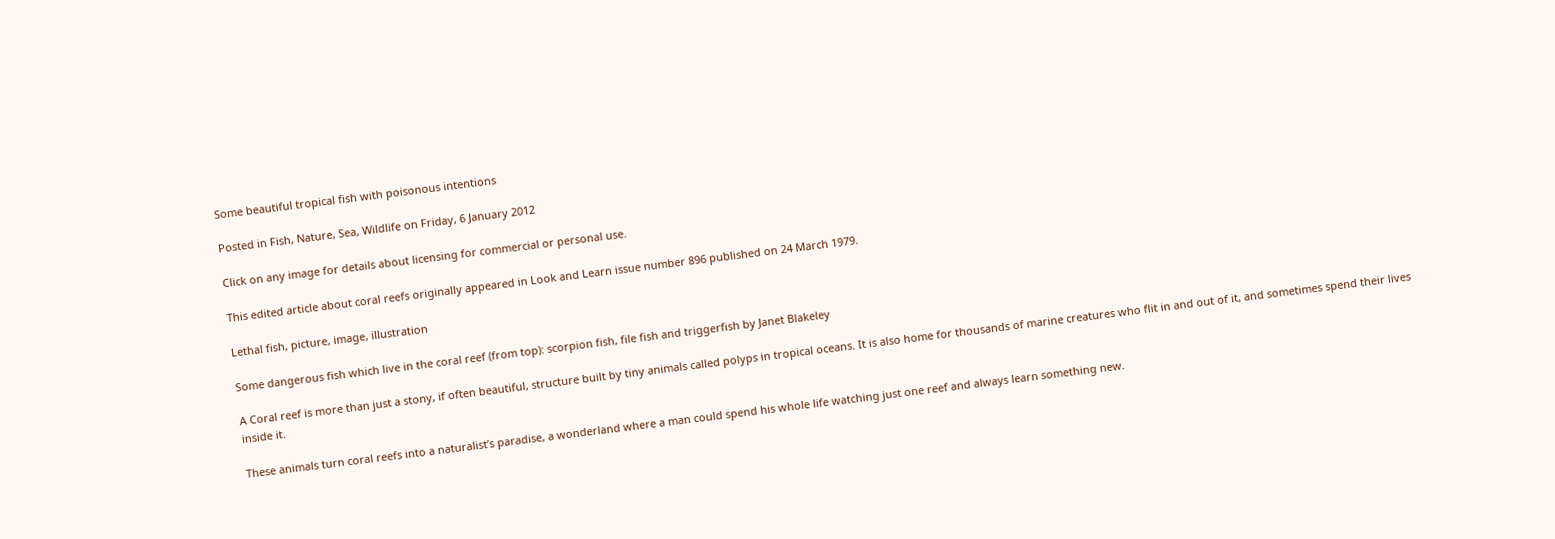Some beautiful tropical fish with poisonous intentions

Posted in Fish, Nature, Sea, Wildlife on Friday, 6 January 2012

Click on any image for details about licensing for commercial or personal use.

This edited article about coral reefs originally appeared in Look and Learn issue number 896 published on 24 March 1979.

Lethal fish, picture, image, illustration

Some dangerous fish which live in the coral reef (from top): scorpion fish, file fish and triggerfish by Janet Blakeley

A Coral reef is more than just a stony, if often beautiful, structure built by tiny animals called polyps in tropical oceans. It is also home for thousands of marine creatures who flit in and out of it, and sometimes spend their lives inside it.

These animals turn coral reefs into a naturalist’s paradise, a wonderland where a man could spend his whole life watching just one reef and always learn something new.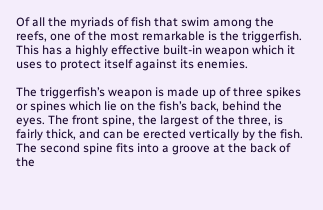Of all the myriads of fish that swim among the reefs, one of the most remarkable is the triggerfish. This has a highly effective built-in weapon which it uses to protect itself against its enemies.

The triggerfish’s weapon is made up of three spikes or spines which lie on the fish’s back, behind the eyes. The front spine, the largest of the three, is fairly thick, and can be erected vertically by the fish. The second spine fits into a groove at the back of the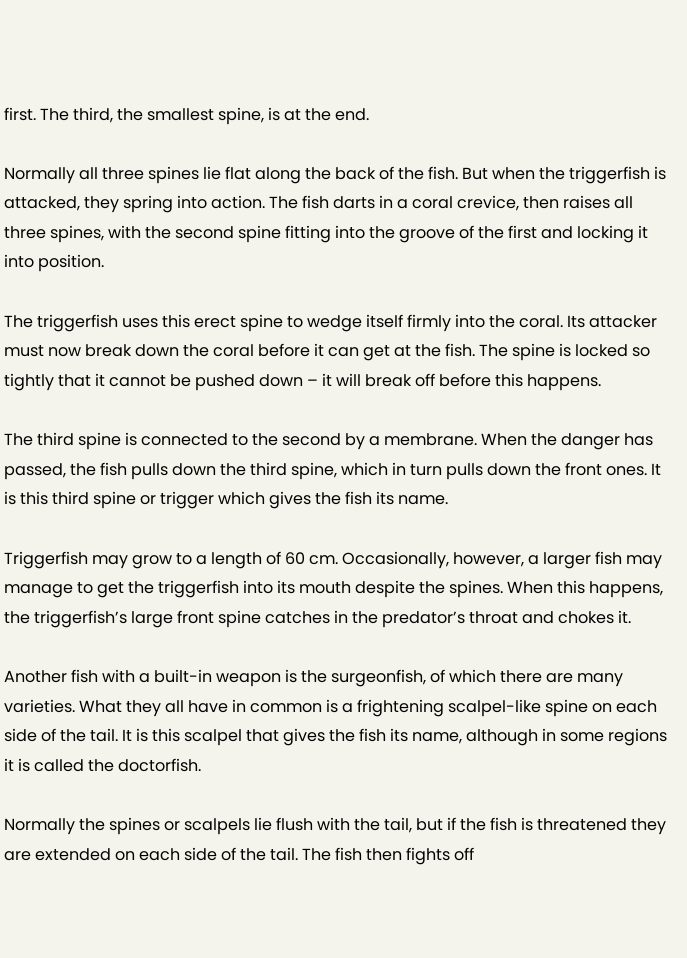first. The third, the smallest spine, is at the end.

Normally all three spines lie flat along the back of the fish. But when the triggerfish is attacked, they spring into action. The fish darts in a coral crevice, then raises all three spines, with the second spine fitting into the groove of the first and locking it into position.

The triggerfish uses this erect spine to wedge itself firmly into the coral. Its attacker must now break down the coral before it can get at the fish. The spine is locked so tightly that it cannot be pushed down – it will break off before this happens.

The third spine is connected to the second by a membrane. When the danger has passed, the fish pulls down the third spine, which in turn pulls down the front ones. It is this third spine or trigger which gives the fish its name.

Triggerfish may grow to a length of 60 cm. Occasionally, however, a larger fish may manage to get the triggerfish into its mouth despite the spines. When this happens, the triggerfish’s large front spine catches in the predator’s throat and chokes it.

Another fish with a built-in weapon is the surgeonfish, of which there are many varieties. What they all have in common is a frightening scalpel-like spine on each side of the tail. It is this scalpel that gives the fish its name, although in some regions it is called the doctorfish.

Normally the spines or scalpels lie flush with the tail, but if the fish is threatened they are extended on each side of the tail. The fish then fights off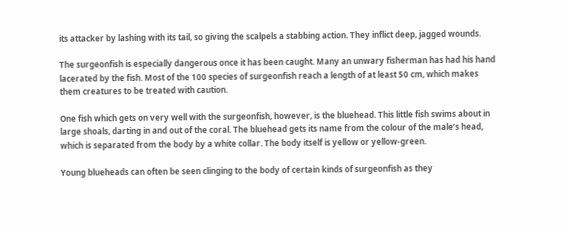its attacker by lashing with its tail, so giving the scalpels a stabbing action. They inflict deep, jagged wounds.

The surgeonfish is especially dangerous once it has been caught. Many an unwary fisherman has had his hand lacerated by the fish. Most of the 100 species of surgeonfish reach a length of at least 50 cm, which makes them creatures to be treated with caution.

One fish which gets on very well with the surgeonfish, however, is the bluehead. This little fish swims about in large shoals, darting in and out of the coral. The bluehead gets its name from the colour of the male’s head, which is separated from the body by a white collar. The body itself is yellow or yellow-green.

Young blueheads can often be seen clinging to the body of certain kinds of surgeonfish as they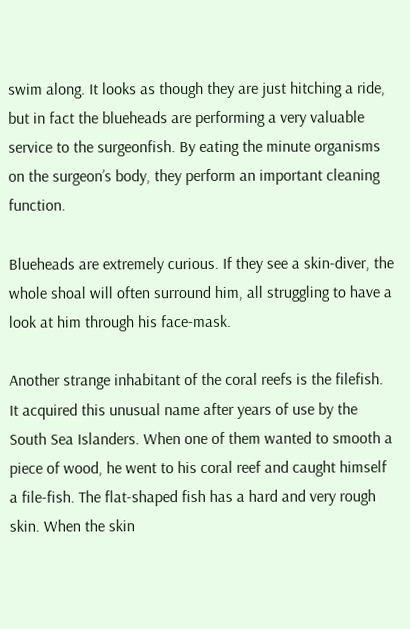swim along. It looks as though they are just hitching a ride, but in fact the blueheads are performing a very valuable service to the surgeonfish. By eating the minute organisms on the surgeon’s body, they perform an important cleaning function.

Blueheads are extremely curious. If they see a skin-diver, the whole shoal will often surround him, all struggling to have a look at him through his face-mask.

Another strange inhabitant of the coral reefs is the filefish. It acquired this unusual name after years of use by the South Sea Islanders. When one of them wanted to smooth a piece of wood, he went to his coral reef and caught himself a file-fish. The flat-shaped fish has a hard and very rough skin. When the skin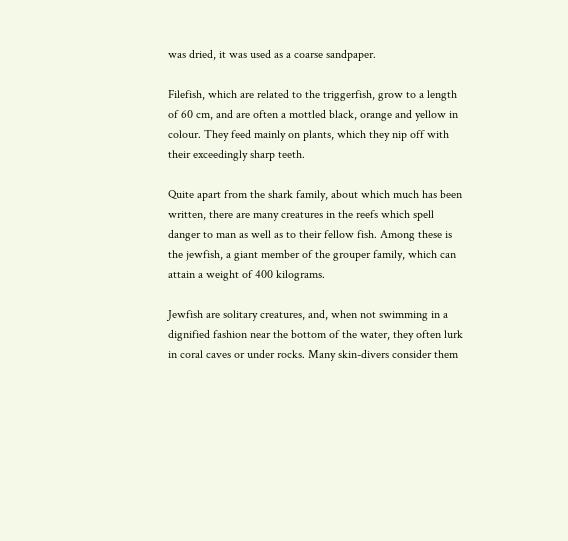was dried, it was used as a coarse sandpaper.

Filefish, which are related to the triggerfish, grow to a length of 60 cm, and are often a mottled black, orange and yellow in colour. They feed mainly on plants, which they nip off with their exceedingly sharp teeth.

Quite apart from the shark family, about which much has been written, there are many creatures in the reefs which spell danger to man as well as to their fellow fish. Among these is the jewfish, a giant member of the grouper family, which can attain a weight of 400 kilograms.

Jewfish are solitary creatures, and, when not swimming in a dignified fashion near the bottom of the water, they often lurk in coral caves or under rocks. Many skin-divers consider them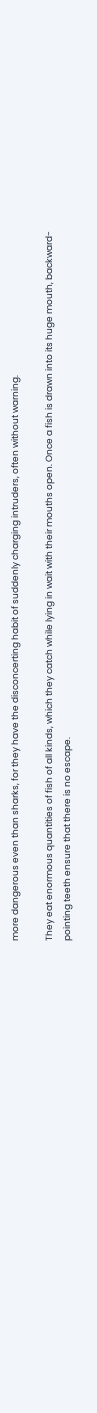more dangerous even than sharks, for they have the disconcerting habit of suddenly charging intruders, often without warning.

They eat enormous quantities of fish of all kinds, which they catch while lying in wait with their mouths open. Once a fish is drawn into its huge mouth, backward-pointing teeth ensure that there is no escape.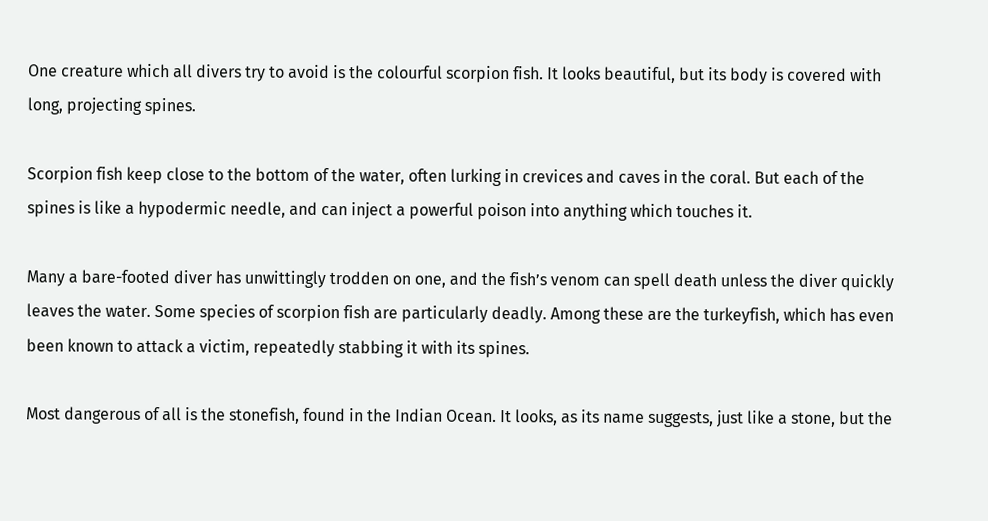One creature which all divers try to avoid is the colourful scorpion fish. It looks beautiful, but its body is covered with long, projecting spines.

Scorpion fish keep close to the bottom of the water, often lurking in crevices and caves in the coral. But each of the spines is like a hypodermic needle, and can inject a powerful poison into anything which touches it.

Many a bare-footed diver has unwittingly trodden on one, and the fish’s venom can spell death unless the diver quickly leaves the water. Some species of scorpion fish are particularly deadly. Among these are the turkeyfish, which has even been known to attack a victim, repeatedly stabbing it with its spines.

Most dangerous of all is the stonefish, found in the Indian Ocean. It looks, as its name suggests, just like a stone, but the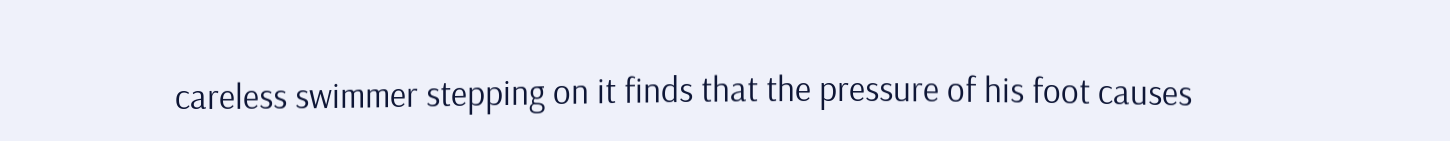careless swimmer stepping on it finds that the pressure of his foot causes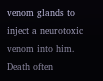venom glands to inject a neurotoxic venom into him. Death often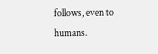follows, even to humans.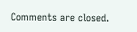Comments are closed.